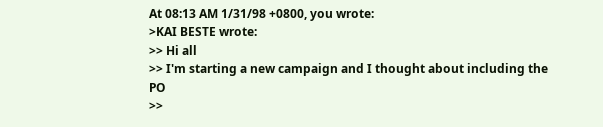At 08:13 AM 1/31/98 +0800, you wrote:
>KAI BESTE wrote:
>> Hi all
>> I'm starting a new campaign and I thought about including the PO
>>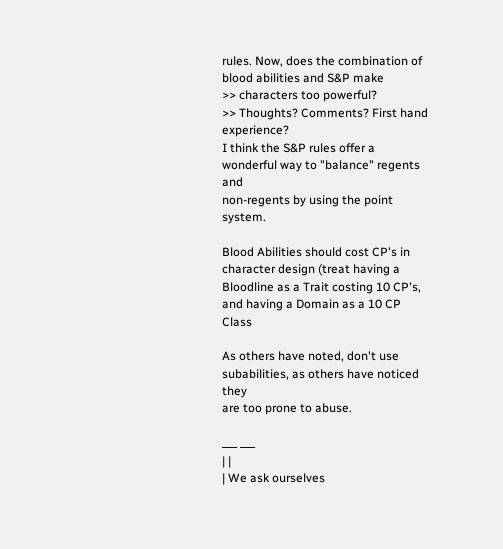rules. Now, does the combination of blood abilities and S&P make
>> characters too powerful?
>> Thoughts? Comments? First hand experience?
I think the S&P rules offer a wonderful way to "balance" regents and
non-regents by using the point system.

Blood Abilities should cost CP's in character design (treat having a
Bloodline as a Trait costing 10 CP's, and having a Domain as a 10 CP Class

As others have noted, don't use subabilities, as others have noticed they
are too prone to abuse.

___ ___
| |
| We ask ourselves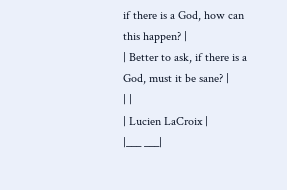if there is a God, how can this happen? |
| Better to ask, if there is a God, must it be sane? |
| |
| Lucien LaCroix |
|___ ___|